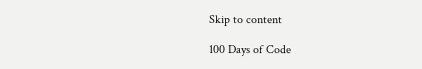Skip to content

100 Days of Code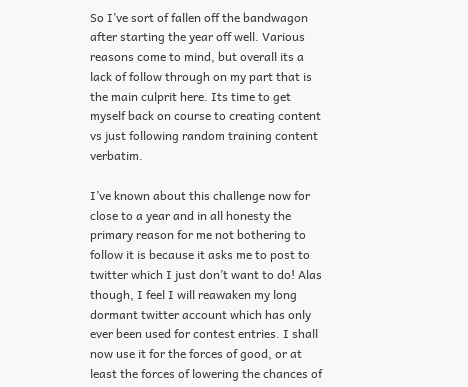So I’ve sort of fallen off the bandwagon after starting the year off well. Various reasons come to mind, but overall its a lack of follow through on my part that is the main culprit here. Its time to get myself back on course to creating content vs just following random training content verbatim.

I’ve known about this challenge now for close to a year and in all honesty the primary reason for me not bothering to follow it is because it asks me to post to twitter which I just don’t want to do! Alas though, I feel I will reawaken my long dormant twitter account which has only ever been used for contest entries. I shall now use it for the forces of good, or at least the forces of lowering the chances of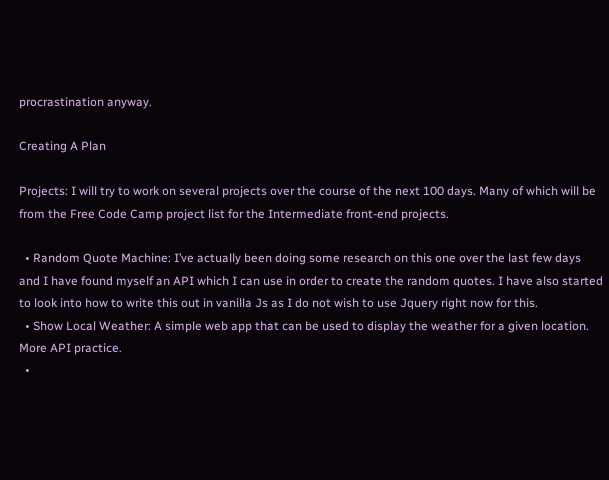procrastination anyway.

Creating A Plan

Projects: I will try to work on several projects over the course of the next 100 days. Many of which will be from the Free Code Camp project list for the Intermediate front-end projects.

  • Random Quote Machine: I’ve actually been doing some research on this one over the last few days and I have found myself an API which I can use in order to create the random quotes. I have also started to look into how to write this out in vanilla Js as I do not wish to use Jquery right now for this.
  • Show Local Weather: A simple web app that can be used to display the weather for a given location. More API practice.
  •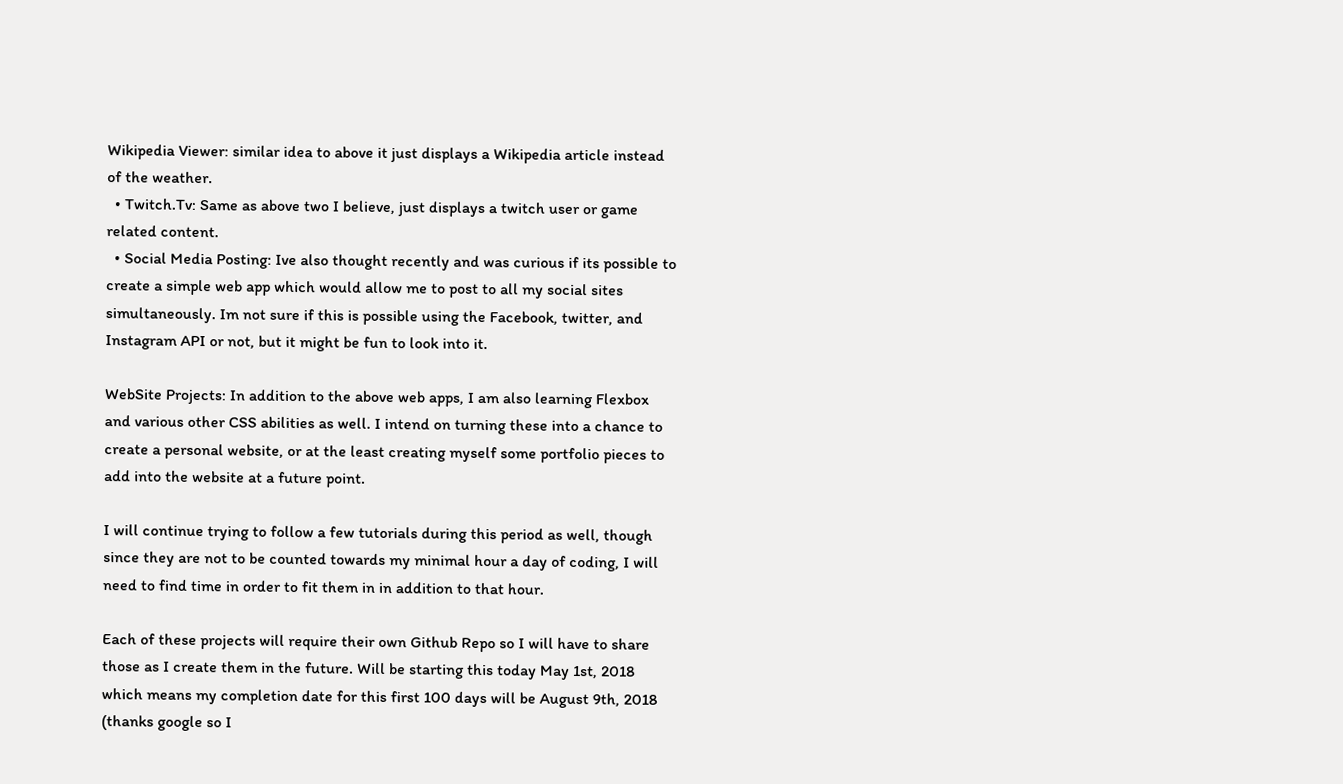Wikipedia Viewer: similar idea to above it just displays a Wikipedia article instead of the weather.
  • Twitch.Tv: Same as above two I believe, just displays a twitch user or game related content.
  • Social Media Posting: Ive also thought recently and was curious if its possible to create a simple web app which would allow me to post to all my social sites simultaneously. Im not sure if this is possible using the Facebook, twitter, and Instagram API or not, but it might be fun to look into it.

WebSite Projects: In addition to the above web apps, I am also learning Flexbox and various other CSS abilities as well. I intend on turning these into a chance to create a personal website, or at the least creating myself some portfolio pieces to add into the website at a future point.

I will continue trying to follow a few tutorials during this period as well, though since they are not to be counted towards my minimal hour a day of coding, I will need to find time in order to fit them in in addition to that hour.

Each of these projects will require their own Github Repo so I will have to share those as I create them in the future. Will be starting this today May 1st, 2018 which means my completion date for this first 100 days will be August 9th, 2018 (thanks google so I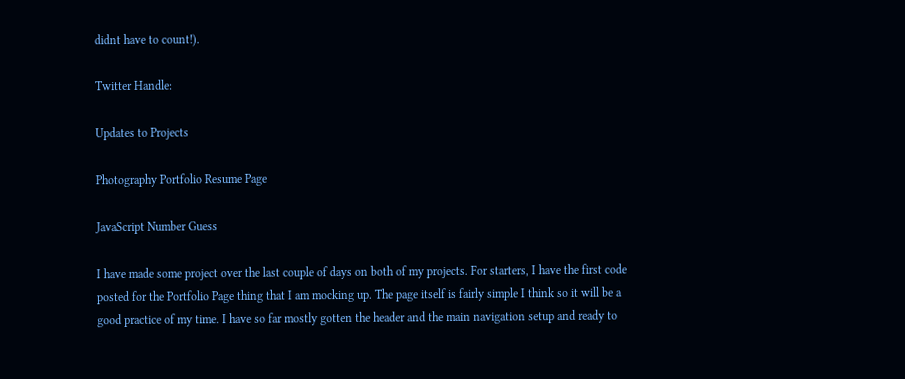didnt have to count!).

Twitter Handle:

Updates to Projects

Photography Portfolio Resume Page

JavaScript Number Guess

I have made some project over the last couple of days on both of my projects. For starters, I have the first code posted for the Portfolio Page thing that I am mocking up. The page itself is fairly simple I think so it will be a good practice of my time. I have so far mostly gotten the header and the main navigation setup and ready to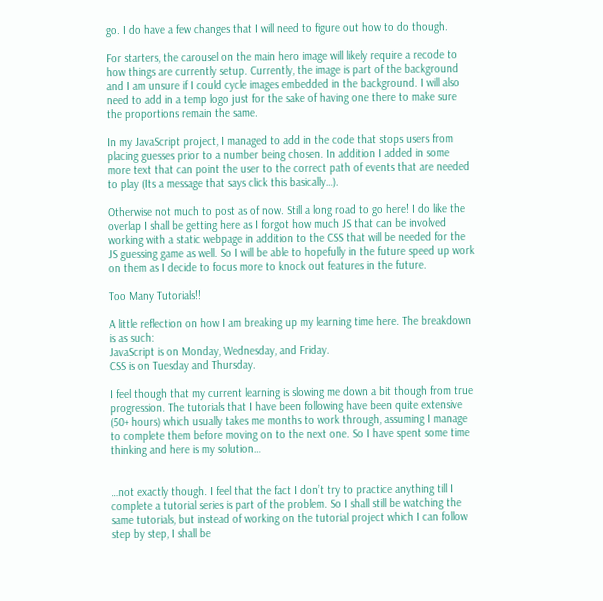go. I do have a few changes that I will need to figure out how to do though.

For starters, the carousel on the main hero image will likely require a recode to how things are currently setup. Currently, the image is part of the background and I am unsure if I could cycle images embedded in the background. I will also need to add in a temp logo just for the sake of having one there to make sure the proportions remain the same.

In my JavaScript project, I managed to add in the code that stops users from placing guesses prior to a number being chosen. In addition I added in some more text that can point the user to the correct path of events that are needed to play (Its a message that says click this basically…).

Otherwise not much to post as of now. Still a long road to go here! I do like the overlap I shall be getting here as I forgot how much JS that can be involved working with a static webpage in addition to the CSS that will be needed for the JS guessing game as well. So I will be able to hopefully in the future speed up work on them as I decide to focus more to knock out features in the future.

Too Many Tutorials!!

A little reflection on how I am breaking up my learning time here. The breakdown is as such:
JavaScript is on Monday, Wednesday, and Friday.
CSS is on Tuesday and Thursday.

I feel though that my current learning is slowing me down a bit though from true progression. The tutorials that I have been following have been quite extensive (50+ hours) which usually takes me months to work through, assuming I manage to complete them before moving on to the next one. So I have spent some time thinking and here is my solution…


…not exactly though. I feel that the fact I don’t try to practice anything till I complete a tutorial series is part of the problem. So I shall still be watching the same tutorials, but instead of working on the tutorial project which I can follow step by step, I shall be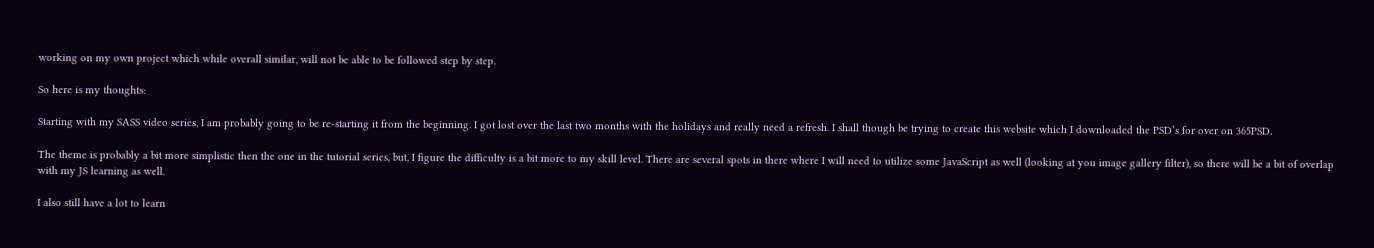working on my own project which while overall similar, will not be able to be followed step by step.

So here is my thoughts:

Starting with my SASS video series, I am probably going to be re-starting it from the beginning. I got lost over the last two months with the holidays and really need a refresh. I shall though be trying to create this website which I downloaded the PSD’s for over on 365PSD.

The theme is probably a bit more simplistic then the one in the tutorial series, but, I figure the difficulty is a bit more to my skill level. There are several spots in there where I will need to utilize some JavaScript as well (looking at you image gallery filter), so there will be a bit of overlap with my JS learning as well.

I also still have a lot to learn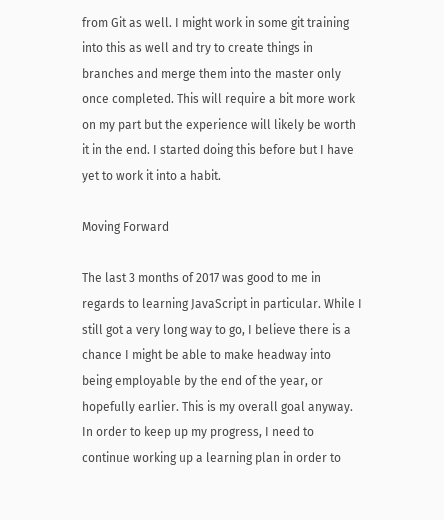from Git as well. I might work in some git training into this as well and try to create things in branches and merge them into the master only once completed. This will require a bit more work on my part but the experience will likely be worth it in the end. I started doing this before but I have yet to work it into a habit.

Moving Forward

The last 3 months of 2017 was good to me in regards to learning JavaScript in particular. While I still got a very long way to go, I believe there is a chance I might be able to make headway into being employable by the end of the year, or hopefully earlier. This is my overall goal anyway. In order to keep up my progress, I need to continue working up a learning plan in order to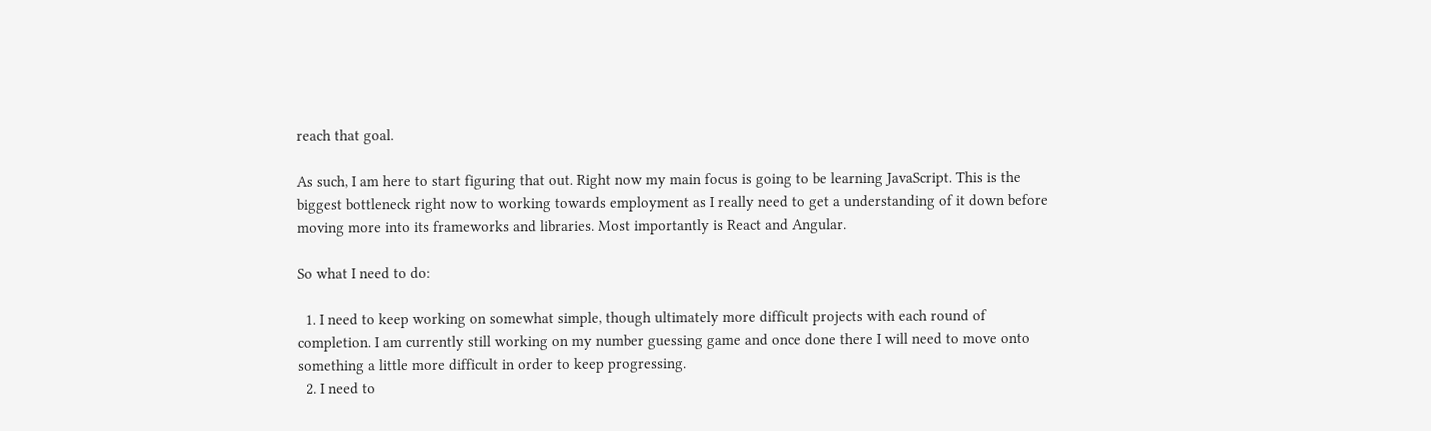reach that goal.

As such, I am here to start figuring that out. Right now my main focus is going to be learning JavaScript. This is the biggest bottleneck right now to working towards employment as I really need to get a understanding of it down before moving more into its frameworks and libraries. Most importantly is React and Angular.

So what I need to do:

  1. I need to keep working on somewhat simple, though ultimately more difficult projects with each round of completion. I am currently still working on my number guessing game and once done there I will need to move onto something a little more difficult in order to keep progressing.
  2. I need to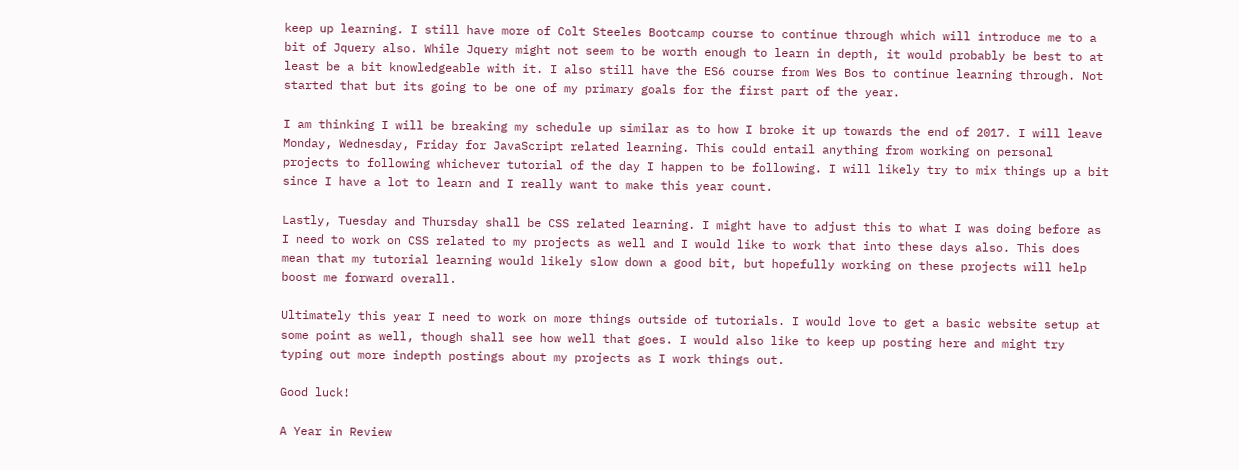keep up learning. I still have more of Colt Steeles Bootcamp course to continue through which will introduce me to a bit of Jquery also. While Jquery might not seem to be worth enough to learn in depth, it would probably be best to at least be a bit knowledgeable with it. I also still have the ES6 course from Wes Bos to continue learning through. Not started that but its going to be one of my primary goals for the first part of the year.

I am thinking I will be breaking my schedule up similar as to how I broke it up towards the end of 2017. I will leave Monday, Wednesday, Friday for JavaScript related learning. This could entail anything from working on personal projects to following whichever tutorial of the day I happen to be following. I will likely try to mix things up a bit since I have a lot to learn and I really want to make this year count.

Lastly, Tuesday and Thursday shall be CSS related learning. I might have to adjust this to what I was doing before as I need to work on CSS related to my projects as well and I would like to work that into these days also. This does mean that my tutorial learning would likely slow down a good bit, but hopefully working on these projects will help boost me forward overall.

Ultimately this year I need to work on more things outside of tutorials. I would love to get a basic website setup at some point as well, though shall see how well that goes. I would also like to keep up posting here and might try typing out more indepth postings about my projects as I work things out.

Good luck!

A Year in Review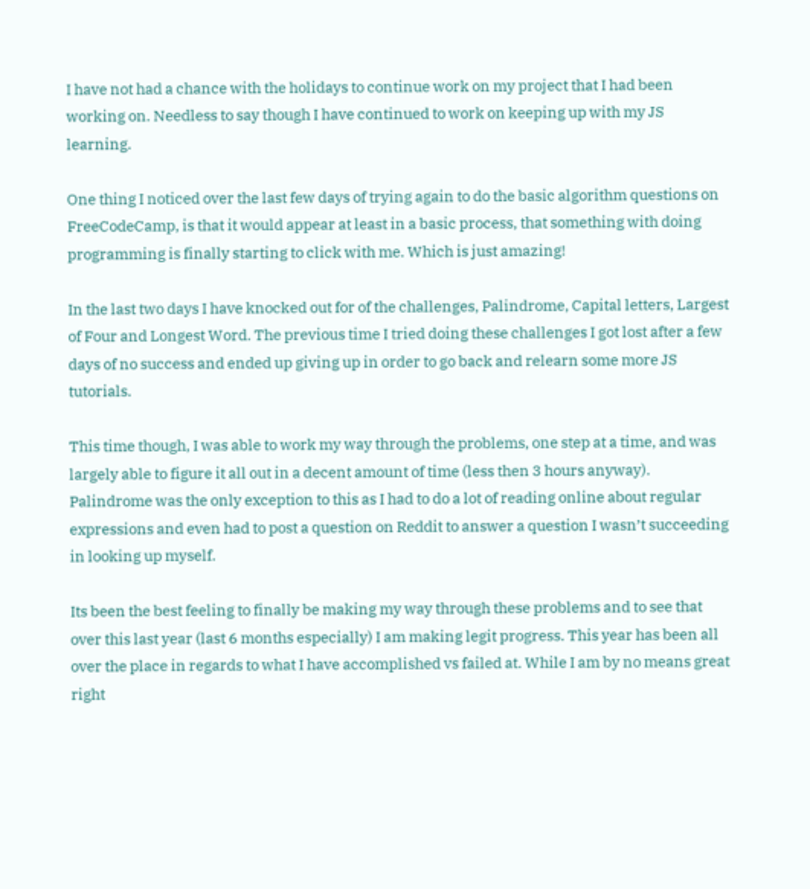I have not had a chance with the holidays to continue work on my project that I had been working on. Needless to say though I have continued to work on keeping up with my JS learning.

One thing I noticed over the last few days of trying again to do the basic algorithm questions on FreeCodeCamp, is that it would appear at least in a basic process, that something with doing programming is finally starting to click with me. Which is just amazing!

In the last two days I have knocked out for of the challenges, Palindrome, Capital letters, Largest of Four and Longest Word. The previous time I tried doing these challenges I got lost after a few days of no success and ended up giving up in order to go back and relearn some more JS tutorials.

This time though, I was able to work my way through the problems, one step at a time, and was largely able to figure it all out in a decent amount of time (less then 3 hours anyway). Palindrome was the only exception to this as I had to do a lot of reading online about regular expressions and even had to post a question on Reddit to answer a question I wasn’t succeeding in looking up myself.

Its been the best feeling to finally be making my way through these problems and to see that over this last year (last 6 months especially) I am making legit progress. This year has been all over the place in regards to what I have accomplished vs failed at. While I am by no means great right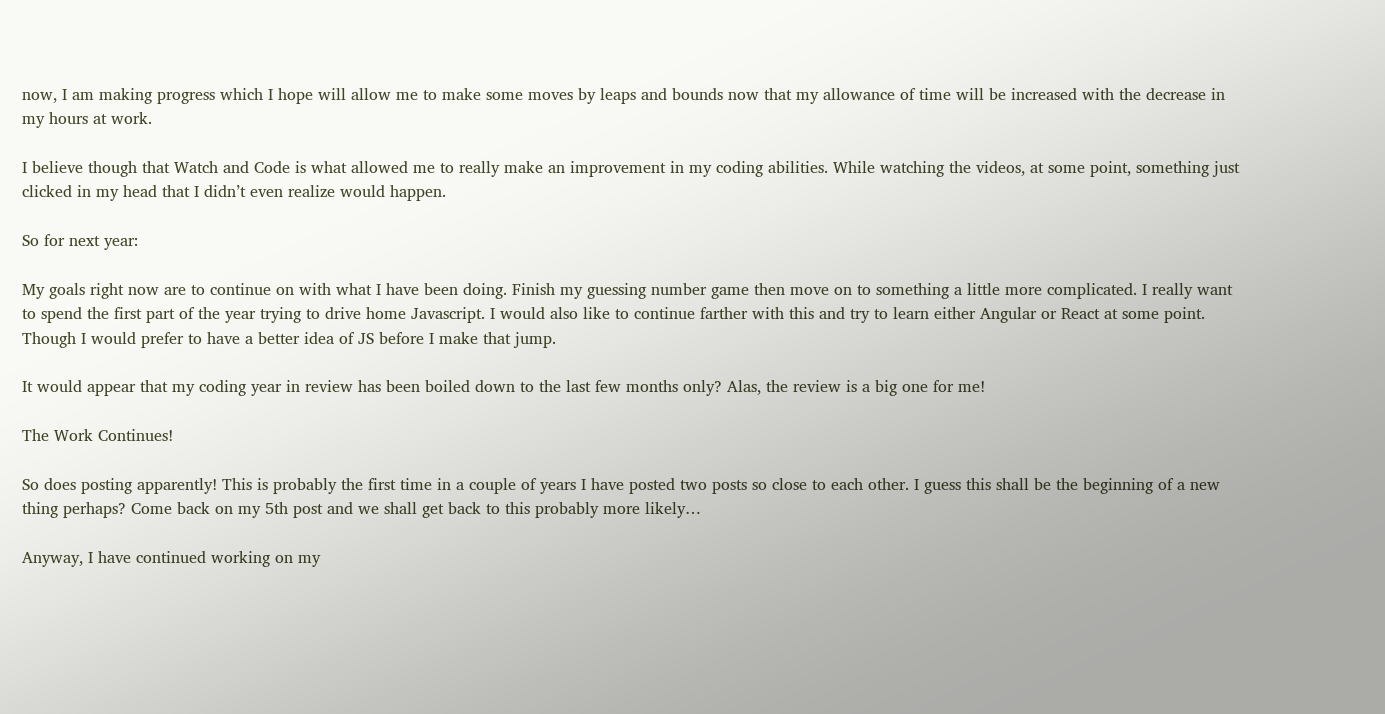now, I am making progress which I hope will allow me to make some moves by leaps and bounds now that my allowance of time will be increased with the decrease in my hours at work.

I believe though that Watch and Code is what allowed me to really make an improvement in my coding abilities. While watching the videos, at some point, something just clicked in my head that I didn’t even realize would happen.

So for next year:

My goals right now are to continue on with what I have been doing. Finish my guessing number game then move on to something a little more complicated. I really want to spend the first part of the year trying to drive home Javascript. I would also like to continue farther with this and try to learn either Angular or React at some point. Though I would prefer to have a better idea of JS before I make that jump.

It would appear that my coding year in review has been boiled down to the last few months only? Alas, the review is a big one for me!

The Work Continues!

So does posting apparently! This is probably the first time in a couple of years I have posted two posts so close to each other. I guess this shall be the beginning of a new thing perhaps? Come back on my 5th post and we shall get back to this probably more likely…

Anyway, I have continued working on my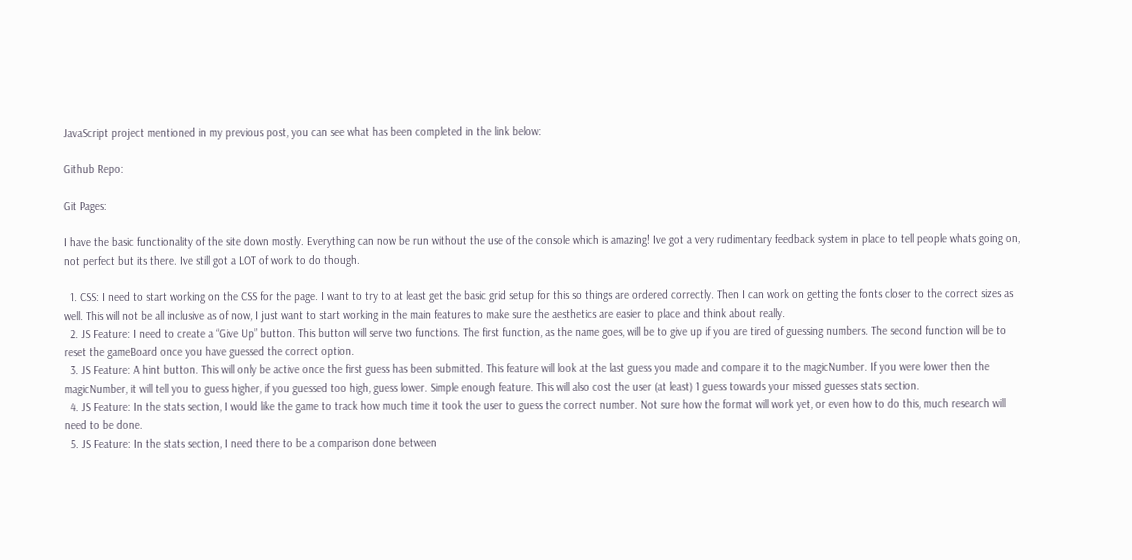JavaScript project mentioned in my previous post, you can see what has been completed in the link below:

Github Repo:

Git Pages:

I have the basic functionality of the site down mostly. Everything can now be run without the use of the console which is amazing! Ive got a very rudimentary feedback system in place to tell people whats going on, not perfect but its there. Ive still got a LOT of work to do though.

  1. CSS: I need to start working on the CSS for the page. I want to try to at least get the basic grid setup for this so things are ordered correctly. Then I can work on getting the fonts closer to the correct sizes as well. This will not be all inclusive as of now, I just want to start working in the main features to make sure the aesthetics are easier to place and think about really.
  2. JS Feature: I need to create a “Give Up” button. This button will serve two functions. The first function, as the name goes, will be to give up if you are tired of guessing numbers. The second function will be to reset the gameBoard once you have guessed the correct option.
  3. JS Feature: A hint button. This will only be active once the first guess has been submitted. This feature will look at the last guess you made and compare it to the magicNumber. If you were lower then the magicNumber, it will tell you to guess higher, if you guessed too high, guess lower. Simple enough feature. This will also cost the user (at least) 1 guess towards your missed guesses stats section.
  4. JS Feature: In the stats section, I would like the game to track how much time it took the user to guess the correct number. Not sure how the format will work yet, or even how to do this, much research will need to be done.
  5. JS Feature: In the stats section, I need there to be a comparison done between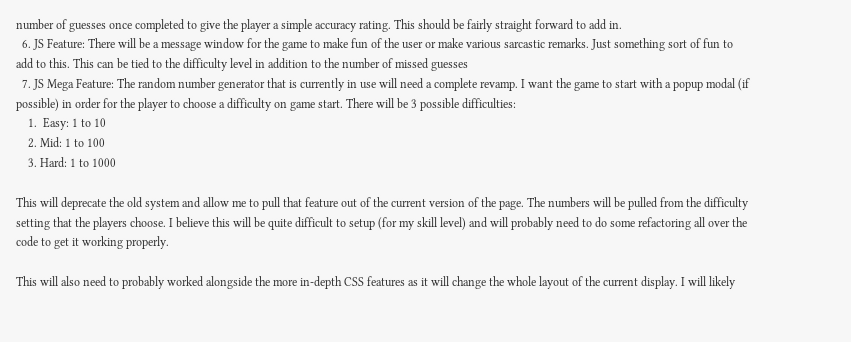number of guesses once completed to give the player a simple accuracy rating. This should be fairly straight forward to add in.
  6. JS Feature: There will be a message window for the game to make fun of the user or make various sarcastic remarks. Just something sort of fun to add to this. This can be tied to the difficulty level in addition to the number of missed guesses
  7. JS Mega Feature: The random number generator that is currently in use will need a complete revamp. I want the game to start with a popup modal (if possible) in order for the player to choose a difficulty on game start. There will be 3 possible difficulties:
    1.  Easy: 1 to 10
    2. Mid: 1 to 100
    3. Hard: 1 to 1000

This will deprecate the old system and allow me to pull that feature out of the current version of the page. The numbers will be pulled from the difficulty setting that the players choose. I believe this will be quite difficult to setup (for my skill level) and will probably need to do some refactoring all over the code to get it working properly.

This will also need to probably worked alongside the more in-depth CSS features as it will change the whole layout of the current display. I will likely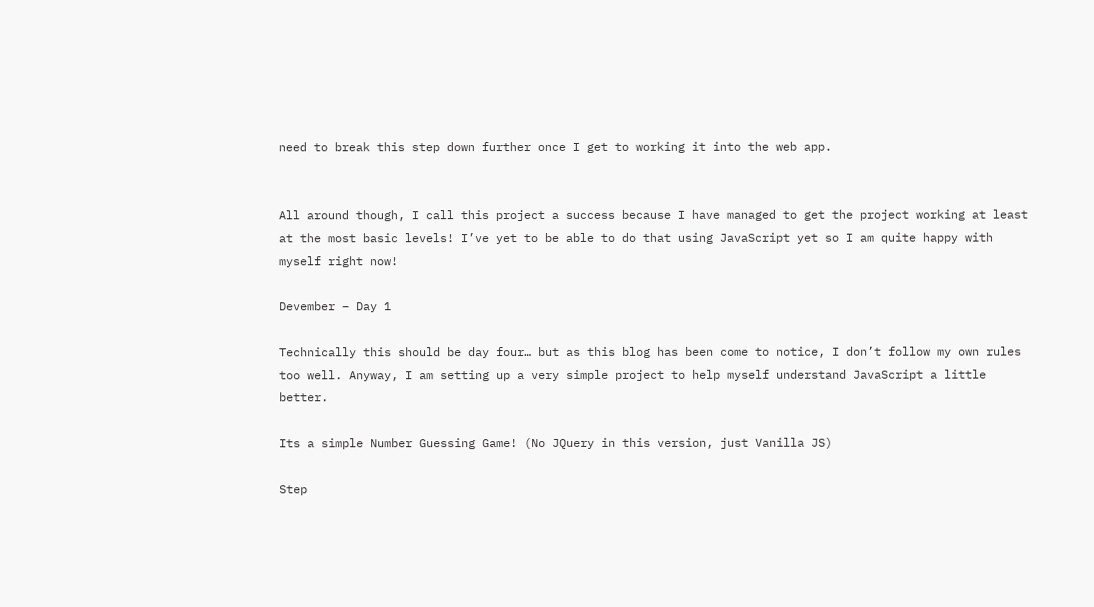need to break this step down further once I get to working it into the web app.


All around though, I call this project a success because I have managed to get the project working at least at the most basic levels! I’ve yet to be able to do that using JavaScript yet so I am quite happy with myself right now!

Devember – Day 1

Technically this should be day four… but as this blog has been come to notice, I don’t follow my own rules too well. Anyway, I am setting up a very simple project to help myself understand JavaScript a little better.

Its a simple Number Guessing Game! (No JQuery in this version, just Vanilla JS)

Step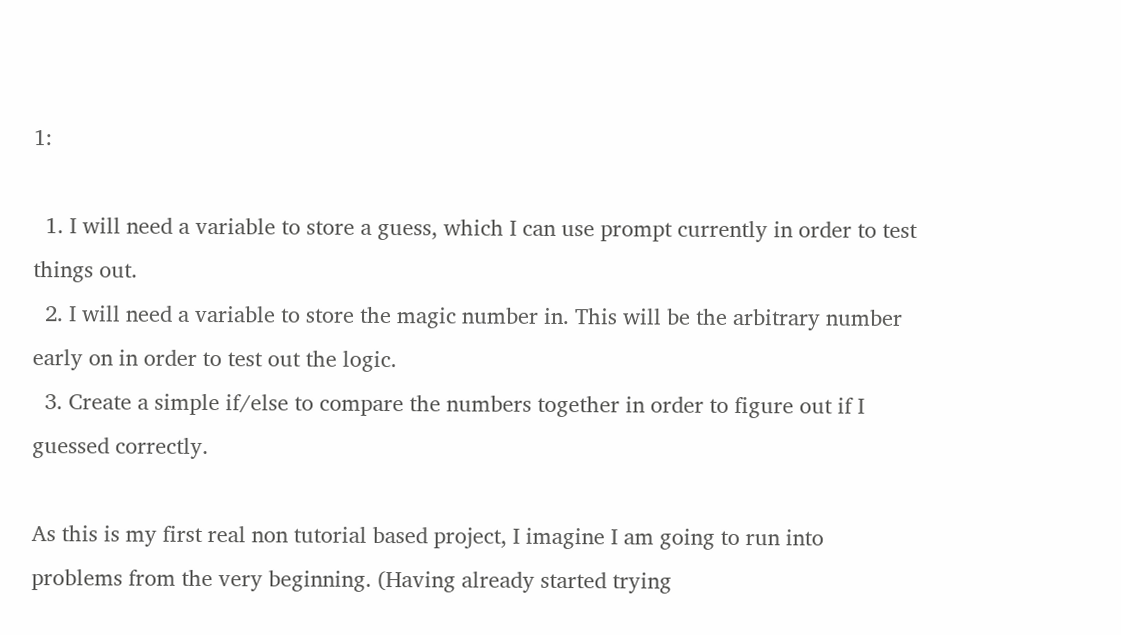1:

  1. I will need a variable to store a guess, which I can use prompt currently in order to test things out.
  2. I will need a variable to store the magic number in. This will be the arbitrary number early on in order to test out the logic.
  3. Create a simple if/else to compare the numbers together in order to figure out if I guessed correctly.

As this is my first real non tutorial based project, I imagine I am going to run into problems from the very beginning. (Having already started trying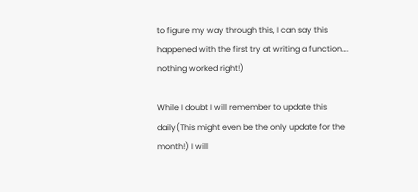to figure my way through this, I can say this happened with the first try at writing a function…. nothing worked right!)

While I doubt I will remember to update this daily(This might even be the only update for the month!) I will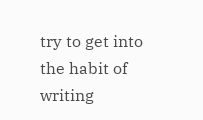try to get into the habit of writing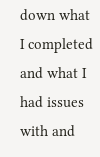down what I completed and what I had issues with and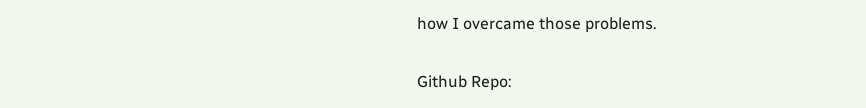how I overcame those problems.


Github Repo: